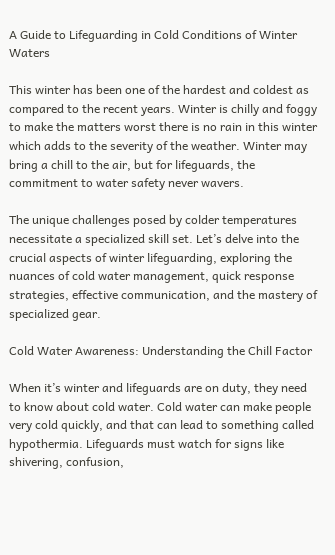A Guide to Lifeguarding in Cold Conditions of Winter Waters

This winter has been one of the hardest and coldest as compared to the recent years. Winter is chilly and foggy to make the matters worst there is no rain in this winter which adds to the severity of the weather. Winter may bring a chill to the air, but for lifeguards, the commitment to water safety never wavers.

The unique challenges posed by colder temperatures necessitate a specialized skill set. Let’s delve into the crucial aspects of winter lifeguarding, exploring the nuances of cold water management, quick response strategies, effective communication, and the mastery of specialized gear.

Cold Water Awareness: Understanding the Chill Factor

When it’s winter and lifeguards are on duty, they need to know about cold water. Cold water can make people very cold quickly, and that can lead to something called hypothermia. Lifeguards must watch for signs like shivering, confusion,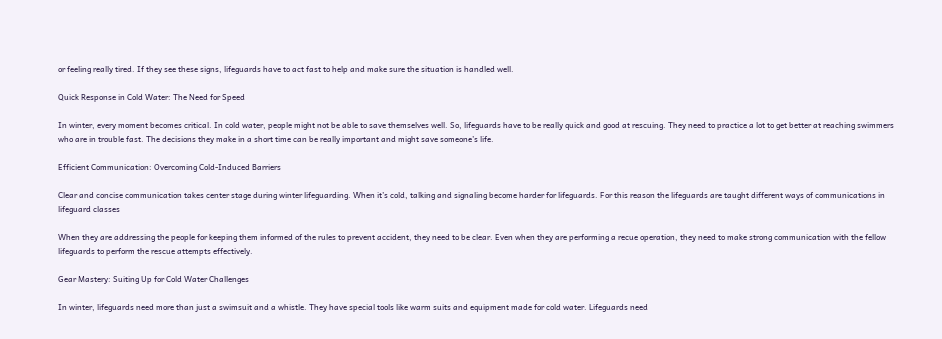or feeling really tired. If they see these signs, lifeguards have to act fast to help and make sure the situation is handled well.

Quick Response in Cold Water: The Need for Speed

In winter, every moment becomes critical. In cold water, people might not be able to save themselves well. So, lifeguards have to be really quick and good at rescuing. They need to practice a lot to get better at reaching swimmers who are in trouble fast. The decisions they make in a short time can be really important and might save someone’s life.

Efficient Communication: Overcoming Cold-Induced Barriers

Clear and concise communication takes center stage during winter lifeguarding. When it’s cold, talking and signaling become harder for lifeguards. For this reason the lifeguards are taught different ways of communications in lifeguard classes

When they are addressing the people for keeping them informed of the rules to prevent accident, they need to be clear. Even when they are performing a recue operation, they need to make strong communication with the fellow lifeguards to perform the rescue attempts effectively.

Gear Mastery: Suiting Up for Cold Water Challenges

In winter, lifeguards need more than just a swimsuit and a whistle. They have special tools like warm suits and equipment made for cold water. Lifeguards need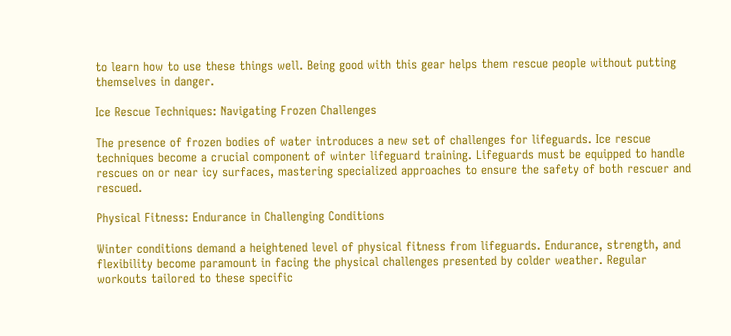to learn how to use these things well. Being good with this gear helps them rescue people without putting themselves in danger.

Ice Rescue Techniques: Navigating Frozen Challenges

The presence of frozen bodies of water introduces a new set of challenges for lifeguards. Ice rescue techniques become a crucial component of winter lifeguard training. Lifeguards must be equipped to handle rescues on or near icy surfaces, mastering specialized approaches to ensure the safety of both rescuer and rescued.

Physical Fitness: Endurance in Challenging Conditions

Winter conditions demand a heightened level of physical fitness from lifeguards. Endurance, strength, and flexibility become paramount in facing the physical challenges presented by colder weather. Regular workouts tailored to these specific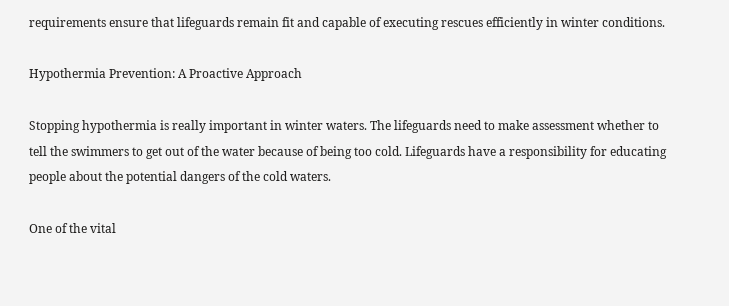requirements ensure that lifeguards remain fit and capable of executing rescues efficiently in winter conditions.

Hypothermia Prevention: A Proactive Approach

Stopping hypothermia is really important in winter waters. The lifeguards need to make assessment whether to tell the swimmers to get out of the water because of being too cold. Lifeguards have a responsibility for educating people about the potential dangers of the cold waters.

One of the vital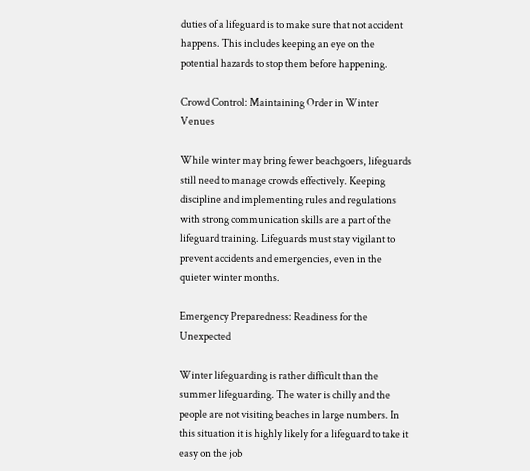duties of a lifeguard is to make sure that not accident happens. This includes keeping an eye on the potential hazards to stop them before happening.

Crowd Control: Maintaining Order in Winter Venues

While winter may bring fewer beachgoers, lifeguards still need to manage crowds effectively. Keeping discipline and implementing rules and regulations with strong communication skills are a part of the lifeguard training. Lifeguards must stay vigilant to prevent accidents and emergencies, even in the quieter winter months.

Emergency Preparedness: Readiness for the Unexpected

Winter lifeguarding is rather difficult than the summer lifeguarding. The water is chilly and the people are not visiting beaches in large numbers. In this situation it is highly likely for a lifeguard to take it easy on the job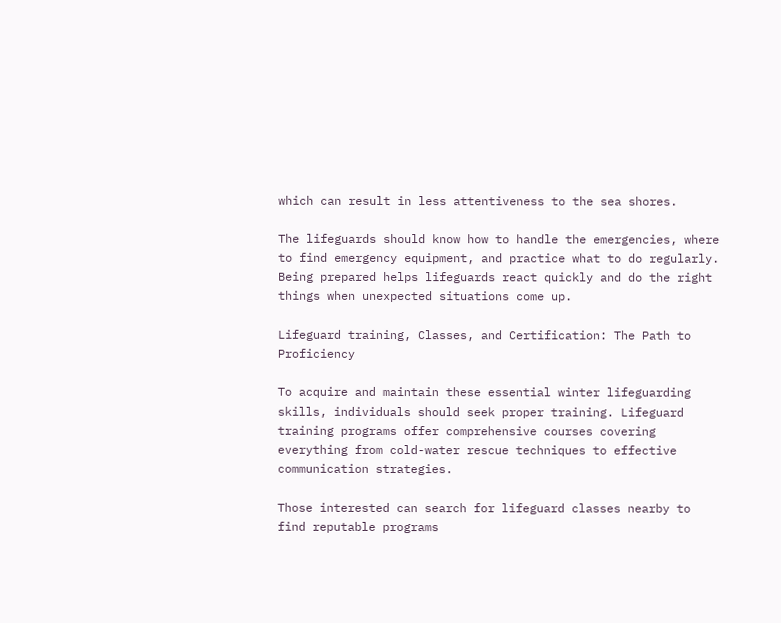which can result in less attentiveness to the sea shores.

The lifeguards should know how to handle the emergencies, where to find emergency equipment, and practice what to do regularly. Being prepared helps lifeguards react quickly and do the right things when unexpected situations come up.

Lifeguard training, Classes, and Certification: The Path to Proficiency

To acquire and maintain these essential winter lifeguarding skills, individuals should seek proper training. Lifeguard training programs offer comprehensive courses covering everything from cold-water rescue techniques to effective communication strategies.

Those interested can search for lifeguard classes nearby to find reputable programs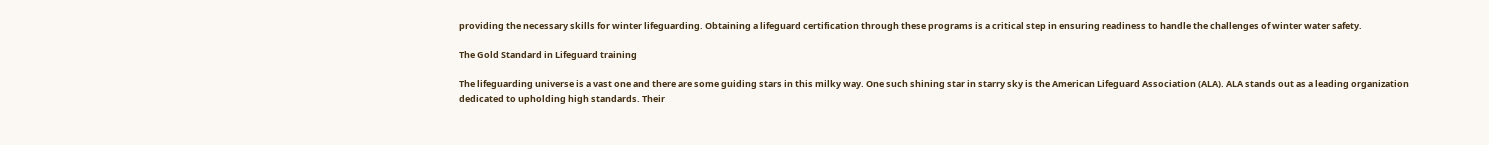providing the necessary skills for winter lifeguarding. Obtaining a lifeguard certification through these programs is a critical step in ensuring readiness to handle the challenges of winter water safety.

The Gold Standard in Lifeguard training

The lifeguarding universe is a vast one and there are some guiding stars in this milky way. One such shining star in starry sky is the American Lifeguard Association (ALA). ALA stands out as a leading organization dedicated to upholding high standards. Their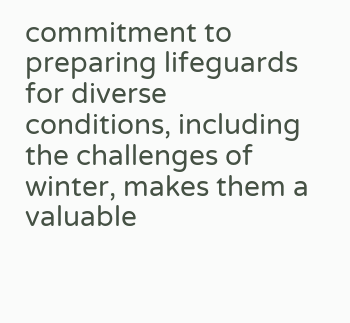commitment to preparing lifeguards for diverse conditions, including the challenges of winter, makes them a valuable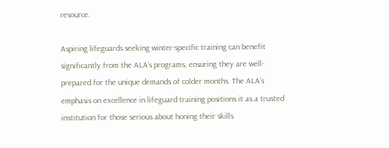resource.

Aspiring lifeguards seeking winter-specific training can benefit significantly from the ALA’s programs, ensuring they are well-prepared for the unique demands of colder months. The ALA’s emphasis on excellence in lifeguard training positions it as a trusted institution for those serious about honing their skills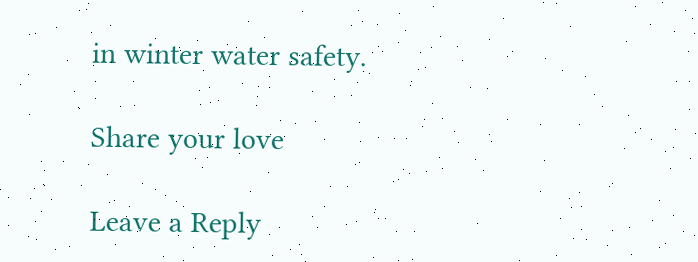in winter water safety.

Share your love

Leave a Reply